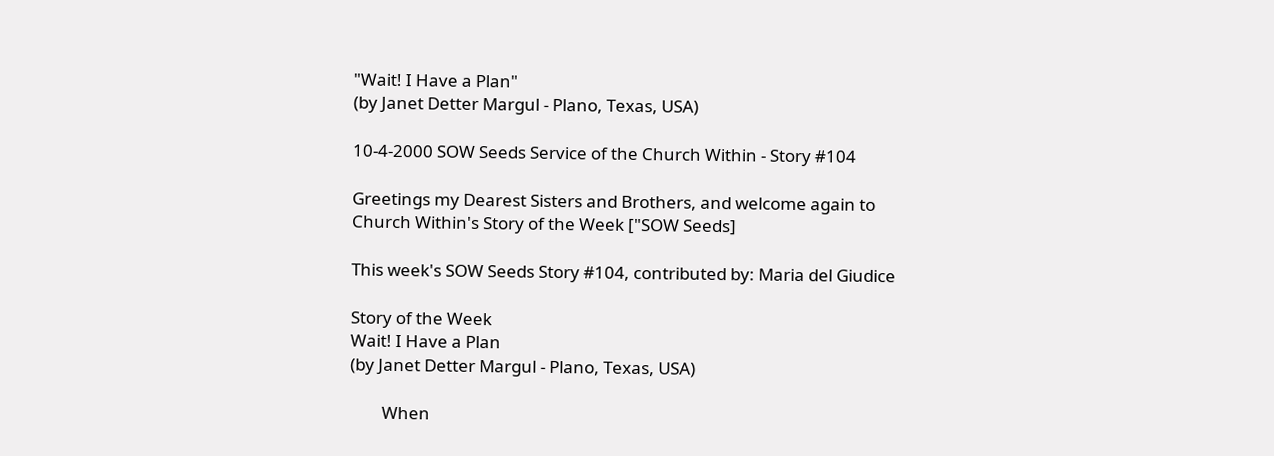"Wait! I Have a Plan"
(by Janet Detter Margul - Plano, Texas, USA)

10-4-2000 SOW Seeds Service of the Church Within - Story #104

Greetings my Dearest Sisters and Brothers, and welcome again to
Church Within's Story of the Week ["SOW Seeds]

This week's SOW Seeds Story #104, contributed by: Maria del Giudice

Story of the Week
Wait! I Have a Plan
(by Janet Detter Margul - Plano, Texas, USA)

        When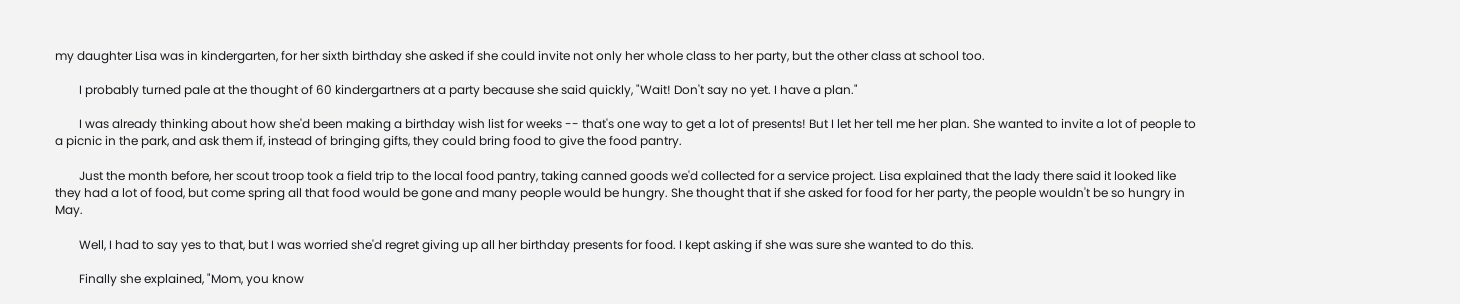my daughter Lisa was in kindergarten, for her sixth birthday she asked if she could invite not only her whole class to her party, but the other class at school too.

        I probably turned pale at the thought of 60 kindergartners at a party because she said quickly, "Wait! Don't say no yet. I have a plan."

        I was already thinking about how she'd been making a birthday wish list for weeks -- that's one way to get a lot of presents! But I let her tell me her plan. She wanted to invite a lot of people to a picnic in the park, and ask them if, instead of bringing gifts, they could bring food to give the food pantry.

        Just the month before, her scout troop took a field trip to the local food pantry, taking canned goods we'd collected for a service project. Lisa explained that the lady there said it looked like they had a lot of food, but come spring all that food would be gone and many people would be hungry. She thought that if she asked for food for her party, the people wouldn't be so hungry in May.

        Well, I had to say yes to that, but I was worried she'd regret giving up all her birthday presents for food. I kept asking if she was sure she wanted to do this.

        Finally she explained, "Mom, you know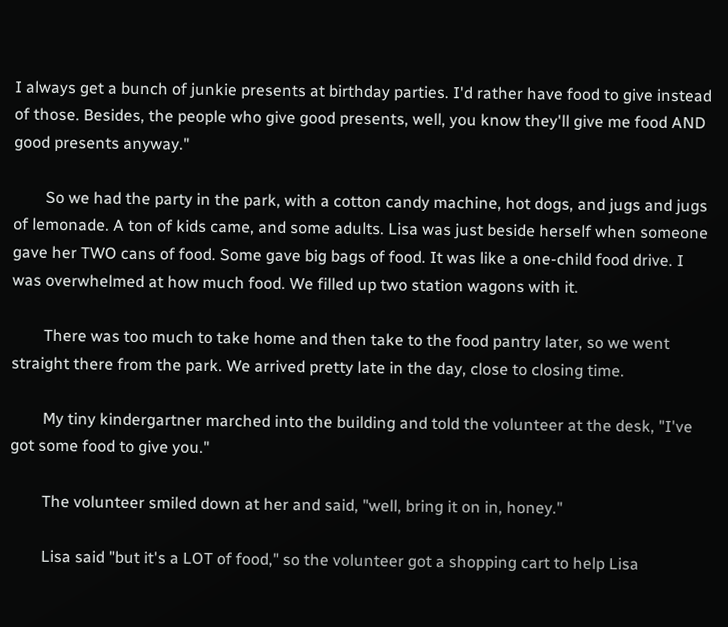I always get a bunch of junkie presents at birthday parties. I'd rather have food to give instead of those. Besides, the people who give good presents, well, you know they'll give me food AND good presents anyway."

        So we had the party in the park, with a cotton candy machine, hot dogs, and jugs and jugs of lemonade. A ton of kids came, and some adults. Lisa was just beside herself when someone gave her TWO cans of food. Some gave big bags of food. It was like a one-child food drive. I was overwhelmed at how much food. We filled up two station wagons with it.

        There was too much to take home and then take to the food pantry later, so we went straight there from the park. We arrived pretty late in the day, close to closing time.

        My tiny kindergartner marched into the building and told the volunteer at the desk, "I've got some food to give you."

        The volunteer smiled down at her and said, "well, bring it on in, honey."

        Lisa said "but it's a LOT of food," so the volunteer got a shopping cart to help Lisa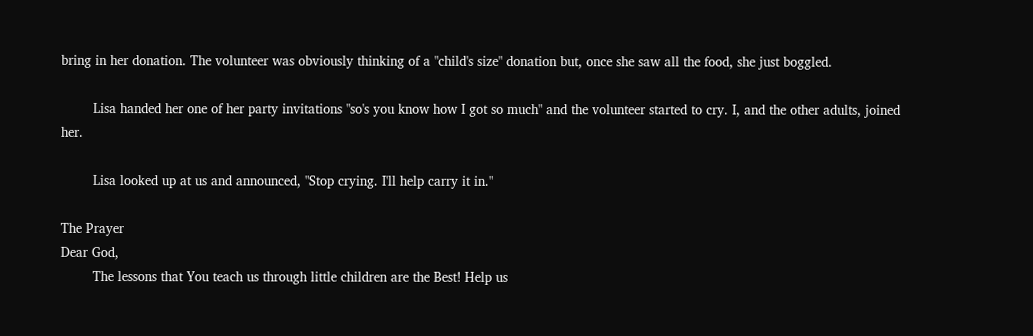bring in her donation. The volunteer was obviously thinking of a "child's size" donation but, once she saw all the food, she just boggled.

        Lisa handed her one of her party invitations "so's you know how I got so much" and the volunteer started to cry. I, and the other adults, joined her.

        Lisa looked up at us and announced, "Stop crying. I'll help carry it in."

The Prayer
Dear God,
        The lessons that You teach us through little children are the Best! Help us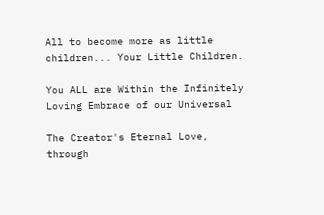All to become more as little children... Your Little Children.

You ALL are Within the Infinitely Loving Embrace of our Universal

The Creator's Eternal Love, through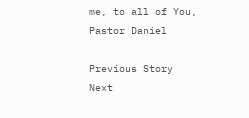me, to all of You,
Pastor Daniel

Previous Story                       Next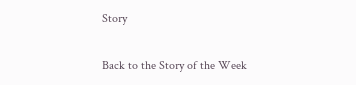Story

Back to the Story of the Week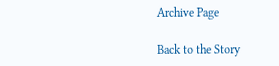Archive Page

Back to the Story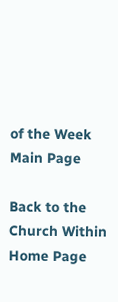of the Week Main Page

Back to the Church Within Home Page